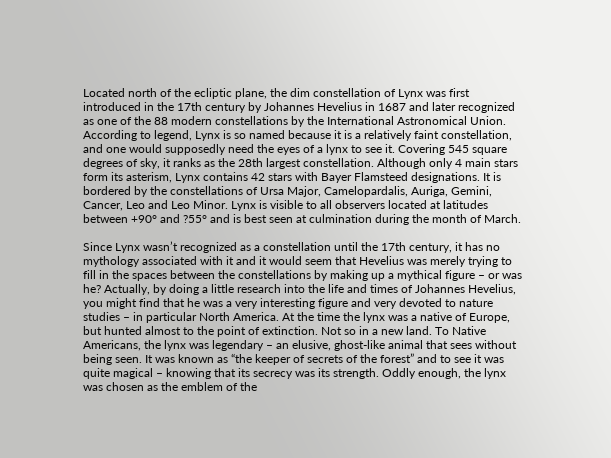Located north of the ecliptic plane, the dim constellation of Lynx was first introduced in the 17th century by Johannes Hevelius in 1687 and later recognized as one of the 88 modern constellations by the International Astronomical Union. According to legend, Lynx is so named because it is a relatively faint constellation, and one would supposedly need the eyes of a lynx to see it. Covering 545 square degrees of sky, it ranks as the 28th largest constellation. Although only 4 main stars form its asterism, Lynx contains 42 stars with Bayer Flamsteed designations. It is bordered by the constellations of Ursa Major, Camelopardalis, Auriga, Gemini, Cancer, Leo and Leo Minor. Lynx is visible to all observers located at latitudes between +90° and ?55° and is best seen at culmination during the month of March.

Since Lynx wasn’t recognized as a constellation until the 17th century, it has no mythology associated with it and it would seem that Hevelius was merely trying to fill in the spaces between the constellations by making up a mythical figure – or was he? Actually, by doing a little research into the life and times of Johannes Hevelius, you might find that he was a very interesting figure and very devoted to nature studies – in particular North America. At the time the lynx was a native of Europe, but hunted almost to the point of extinction. Not so in a new land. To Native Americans, the lynx was legendary – an elusive, ghost-like animal that sees without being seen. It was known as “the keeper of secrets of the forest” and to see it was quite magical – knowing that its secrecy was its strength. Oddly enough, the lynx was chosen as the emblem of the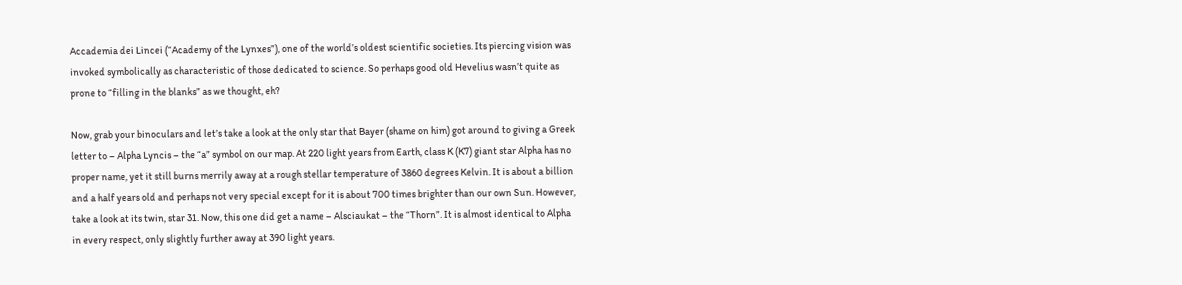Accademia dei Lincei (“Academy of the Lynxes”), one of the world’s oldest scientific societies. Its piercing vision was invoked symbolically as characteristic of those dedicated to science. So perhaps good old Hevelius wasn’t quite as prone to “filling in the blanks” as we thought, eh?

Now, grab your binoculars and let’s take a look at the only star that Bayer (shame on him) got around to giving a Greek letter to – Alpha Lyncis – the “a” symbol on our map. At 220 light years from Earth, class K (K7) giant star Alpha has no proper name, yet it still burns merrily away at a rough stellar temperature of 3860 degrees Kelvin. It is about a billion and a half years old and perhaps not very special except for it is about 700 times brighter than our own Sun. However, take a look at its twin, star 31. Now, this one did get a name – Alsciaukat – the “Thorn”. It is almost identical to Alpha in every respect, only slightly further away at 390 light years.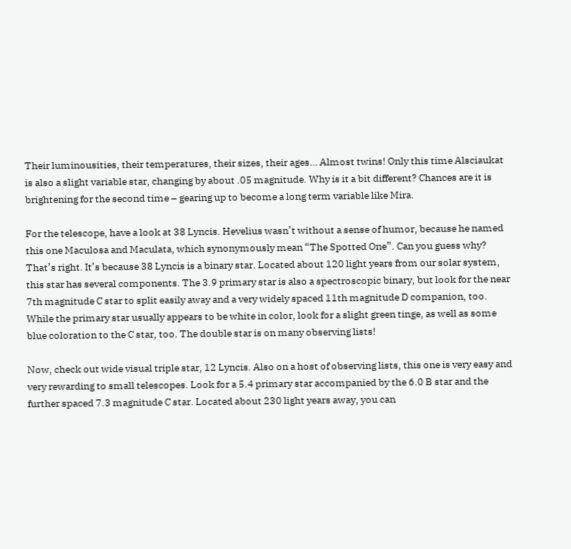Their luminousities, their temperatures, their sizes, their ages… Almost twins! Only this time Alsciaukat is also a slight variable star, changing by about .05 magnitude. Why is it a bit different? Chances are it is brightening for the second time – gearing up to become a long term variable like Mira.

For the telescope, have a look at 38 Lyncis. Hevelius wasn’t without a sense of humor, because he named this one Maculosa and Maculata, which synonymously mean “The Spotted One”. Can you guess why? That’s right. It’s because 38 Lyncis is a binary star. Located about 120 light years from our solar system, this star has several components. The 3.9 primary star is also a spectroscopic binary, but look for the near 7th magnitude C star to split easily away and a very widely spaced 11th magnitude D companion, too. While the primary star usually appears to be white in color, look for a slight green tinge, as well as some blue coloration to the C star, too. The double star is on many observing lists!

Now, check out wide visual triple star, 12 Lyncis. Also on a host of observing lists, this one is very easy and very rewarding to small telescopes. Look for a 5.4 primary star accompanied by the 6.0 B star and the further spaced 7.3 magnitude C star. Located about 230 light years away, you can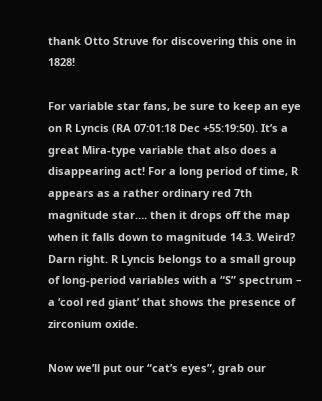thank Otto Struve for discovering this one in 1828!

For variable star fans, be sure to keep an eye on R Lyncis (RA 07:01:18 Dec +55:19:50). It’s a great Mira-type variable that also does a disappearing act! For a long period of time, R appears as a rather ordinary red 7th magnitude star…. then it drops off the map when it falls down to magnitude 14.3. Weird? Darn right. R Lyncis belongs to a small group of long-period variables with a “S” spectrum – a ‘cool red giant’ that shows the presence of zirconium oxide.

Now we’ll put our “cat’s eyes”, grab our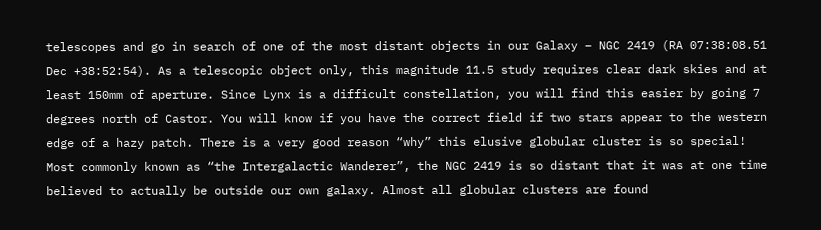telescopes and go in search of one of the most distant objects in our Galaxy – NGC 2419 (RA 07:38:08.51 Dec +38:52:54). As a telescopic object only, this magnitude 11.5 study requires clear dark skies and at least 150mm of aperture. Since Lynx is a difficult constellation, you will find this easier by going 7 degrees north of Castor. You will know if you have the correct field if two stars appear to the western edge of a hazy patch. There is a very good reason “why” this elusive globular cluster is so special! Most commonly known as “the Intergalactic Wanderer”, the NGC 2419 is so distant that it was at one time believed to actually be outside our own galaxy. Almost all globular clusters are found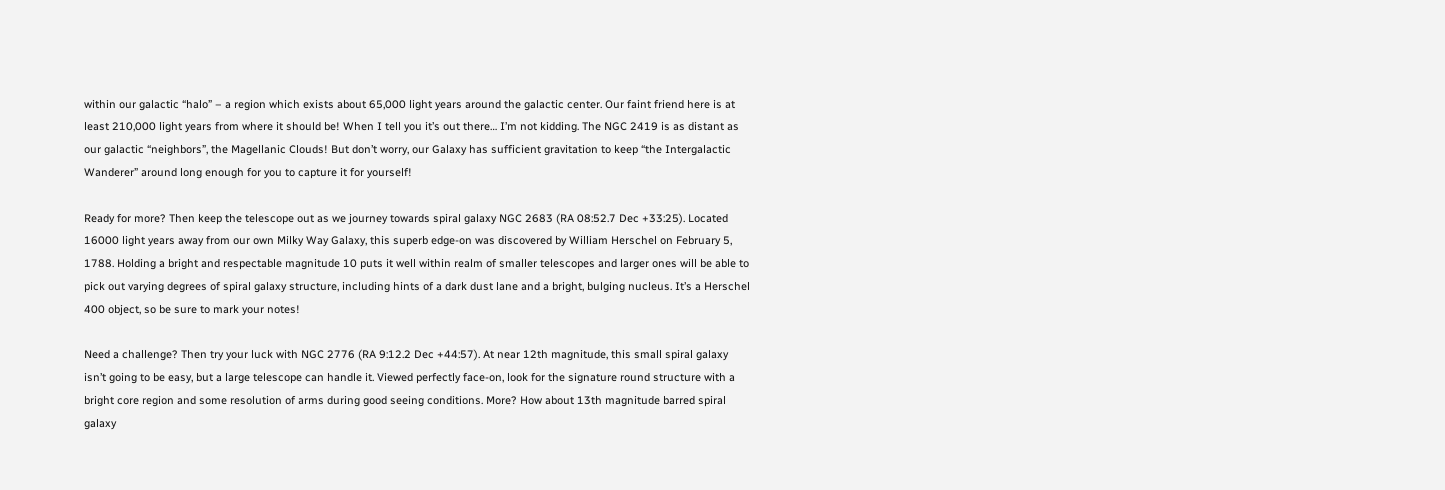within our galactic “halo” – a region which exists about 65,000 light years around the galactic center. Our faint friend here is at least 210,000 light years from where it should be! When I tell you it’s out there… I’m not kidding. The NGC 2419 is as distant as our galactic “neighbors”, the Magellanic Clouds! But don’t worry, our Galaxy has sufficient gravitation to keep “the Intergalactic Wanderer” around long enough for you to capture it for yourself!

Ready for more? Then keep the telescope out as we journey towards spiral galaxy NGC 2683 (RA 08:52.7 Dec +33:25). Located 16000 light years away from our own Milky Way Galaxy, this superb edge-on was discovered by William Herschel on February 5, 1788. Holding a bright and respectable magnitude 10 puts it well within realm of smaller telescopes and larger ones will be able to pick out varying degrees of spiral galaxy structure, including hints of a dark dust lane and a bright, bulging nucleus. It’s a Herschel 400 object, so be sure to mark your notes!

Need a challenge? Then try your luck with NGC 2776 (RA 9:12.2 Dec +44:57). At near 12th magnitude, this small spiral galaxy isn’t going to be easy, but a large telescope can handle it. Viewed perfectly face-on, look for the signature round structure with a bright core region and some resolution of arms during good seeing conditions. More? How about 13th magnitude barred spiral galaxy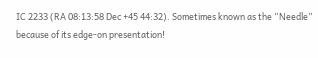IC 2233 (RA 08:13:58 Dec +45 44:32). Sometimes known as the “Needle” because of its edge-on presentation!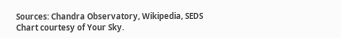Sources: Chandra Observatory, Wikipedia, SEDS
Chart courtesy of Your Sky.